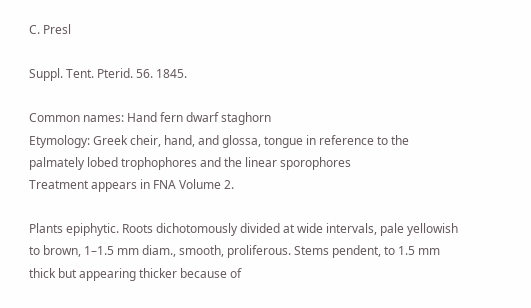C. Presl

Suppl. Tent. Pterid. 56. 1845.

Common names: Hand fern dwarf staghorn
Etymology: Greek cheir, hand, and glossa, tongue in reference to the palmately lobed trophophores and the linear sporophores
Treatment appears in FNA Volume 2.

Plants epiphytic. Roots dichotomously divided at wide intervals, pale yellowish to brown, 1–1.5 mm diam., smooth, proliferous. Stems pendent, to 1.5 mm thick but appearing thicker because of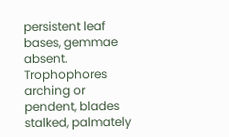persistent leaf bases, gemmae absent. Trophophores arching or pendent, blades stalked, palmately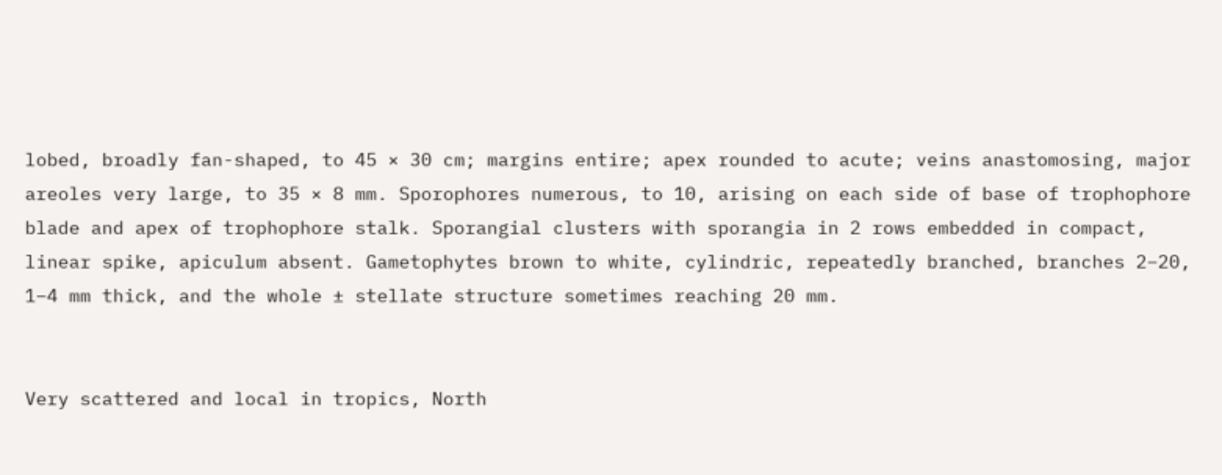lobed, broadly fan-shaped, to 45 × 30 cm; margins entire; apex rounded to acute; veins anastomosing, major areoles very large, to 35 × 8 mm. Sporophores numerous, to 10, arising on each side of base of trophophore blade and apex of trophophore stalk. Sporangial clusters with sporangia in 2 rows embedded in compact, linear spike, apiculum absent. Gametophytes brown to white, cylindric, repeatedly branched, branches 2–20, 1–4 mm thick, and the whole ± stellate structure sometimes reaching 20 mm.


Very scattered and local in tropics, North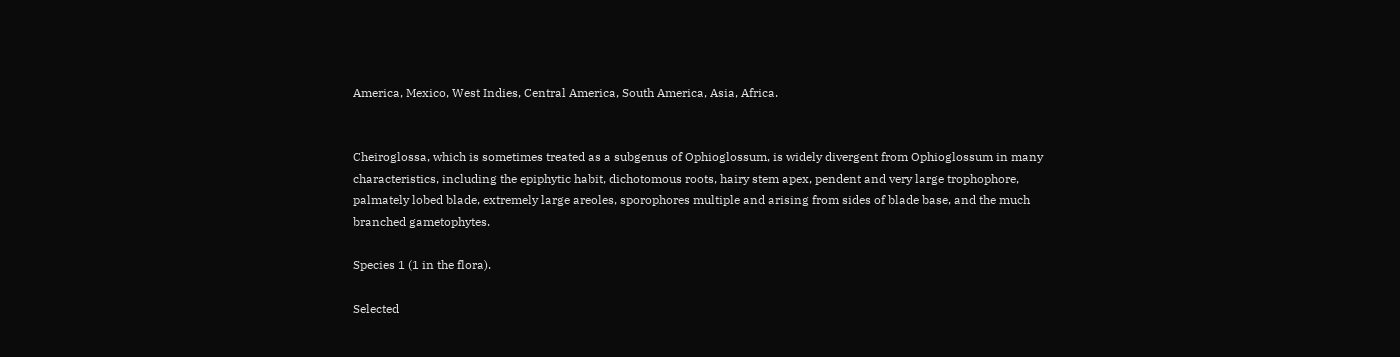America, Mexico, West Indies, Central America, South America, Asia, Africa.


Cheiroglossa, which is sometimes treated as a subgenus of Ophioglossum, is widely divergent from Ophioglossum in many characteristics, including the epiphytic habit, dichotomous roots, hairy stem apex, pendent and very large trophophore, palmately lobed blade, extremely large areoles, sporophores multiple and arising from sides of blade base, and the much branched gametophytes.

Species 1 (1 in the flora).

Selected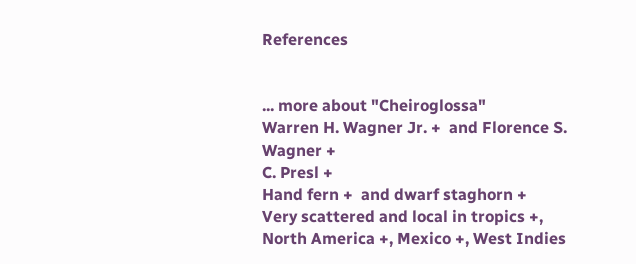References


... more about "Cheiroglossa"
Warren H. Wagner Jr. +  and Florence S. Wagner +
C. Presl +
Hand fern +  and dwarf staghorn +
Very scattered and local in tropics +, North America +, Mexico +, West Indies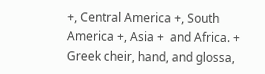+, Central America +, South America +, Asia +  and Africa. +
Greek cheir, hand, and glossa,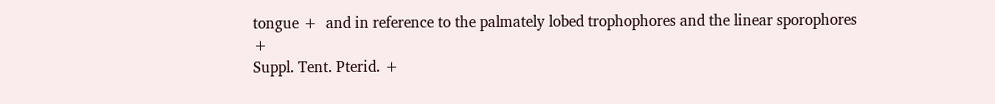tongue +  and in reference to the palmately lobed trophophores and the linear sporophores +
Suppl. Tent. Pterid. +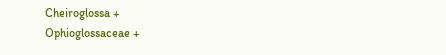Cheiroglossa +
Ophioglossaceae +